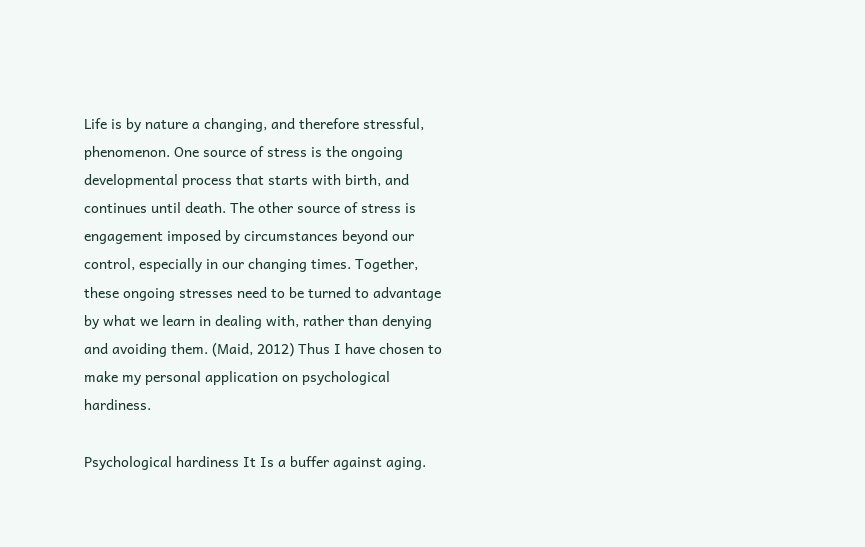Life is by nature a changing, and therefore stressful, phenomenon. One source of stress is the ongoing developmental process that starts with birth, and continues until death. The other source of stress is engagement imposed by circumstances beyond our control, especially in our changing times. Together, these ongoing stresses need to be turned to advantage by what we learn in dealing with, rather than denying and avoiding them. (Maid, 2012) Thus I have chosen to make my personal application on psychological hardiness.

Psychological hardiness It Is a buffer against aging.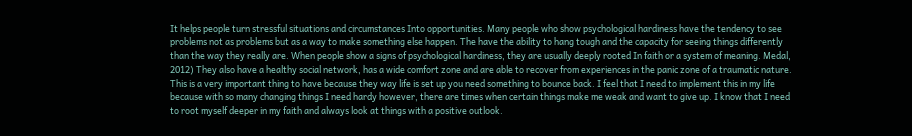It helps people turn stressful situations and circumstances Into opportunities. Many people who show psychological hardiness have the tendency to see problems not as problems but as a way to make something else happen. The have the ability to hang tough and the capacity for seeing things differently than the way they really are. When people show a signs of psychological hardiness, they are usually deeply rooted In faith or a system of meaning. Medal, 2012) They also have a healthy social network, has a wide comfort zone and are able to recover from experiences in the panic zone of a traumatic nature. This is a very important thing to have because they way life is set up you need something to bounce back. I feel that I need to implement this in my life because with so many changing things I need hardy however, there are times when certain things make me weak and want to give up. I know that I need to root myself deeper in my faith and always look at things with a positive outlook.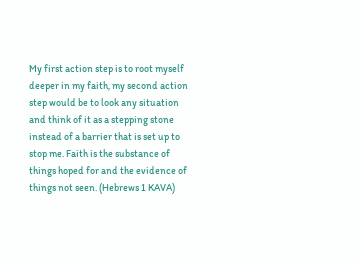My first action step is to root myself deeper in my faith, my second action step would be to look any situation and think of it as a stepping stone instead of a barrier that is set up to stop me. Faith is the substance of things hoped for and the evidence of things not seen. (Hebrews 1 KAVA)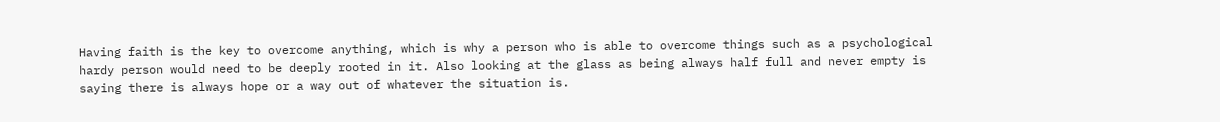Having faith is the key to overcome anything, which is why a person who is able to overcome things such as a psychological hardy person would need to be deeply rooted in it. Also looking at the glass as being always half full and never empty is saying there is always hope or a way out of whatever the situation is.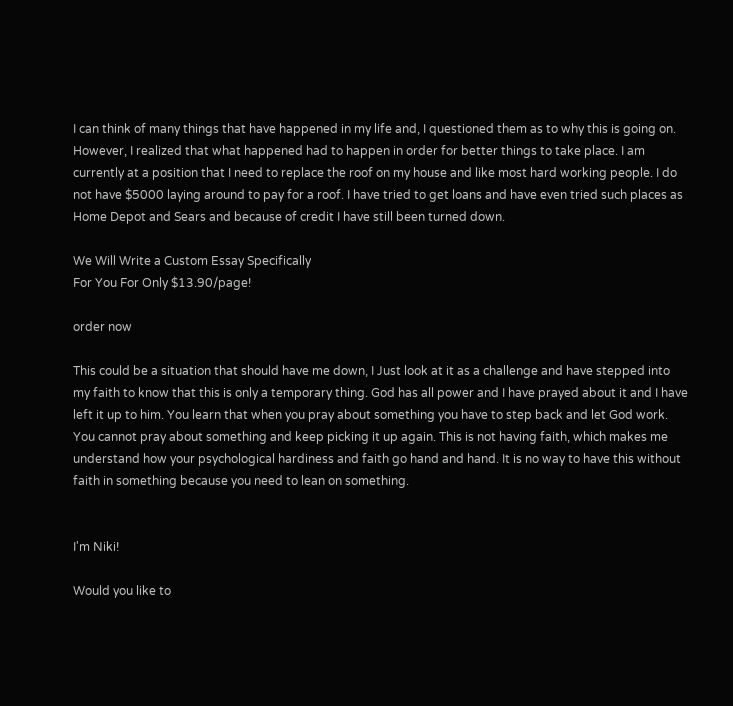I can think of many things that have happened in my life and, I questioned them as to why this is going on. However, I realized that what happened had to happen in order for better things to take place. I am currently at a position that I need to replace the roof on my house and like most hard working people. I do not have $5000 laying around to pay for a roof. I have tried to get loans and have even tried such places as Home Depot and Sears and because of credit I have still been turned down.

We Will Write a Custom Essay Specifically
For You For Only $13.90/page!

order now

This could be a situation that should have me down, I Just look at it as a challenge and have stepped into my faith to know that this is only a temporary thing. God has all power and I have prayed about it and I have left it up to him. You learn that when you pray about something you have to step back and let God work. You cannot pray about something and keep picking it up again. This is not having faith, which makes me understand how your psychological hardiness and faith go hand and hand. It is no way to have this without faith in something because you need to lean on something.


I'm Niki!

Would you like to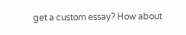get a custom essay? How about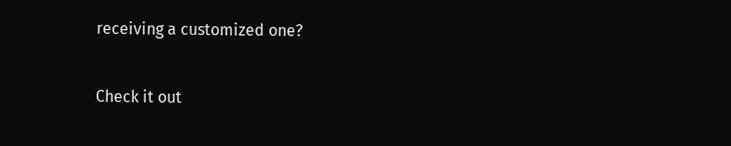receiving a customized one?

Check it out